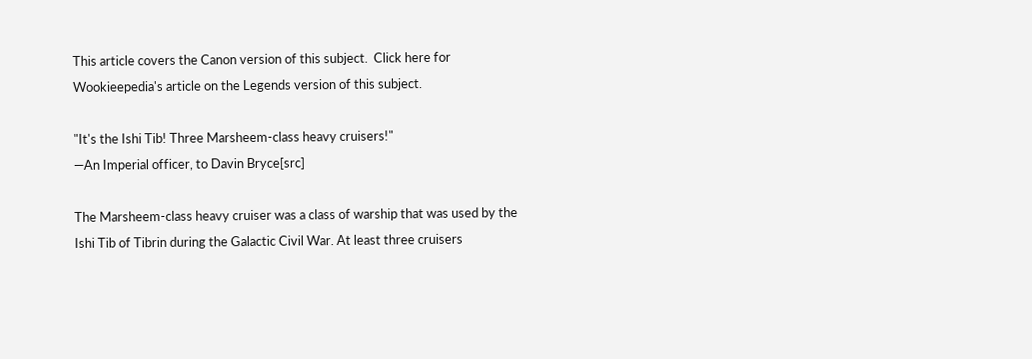This article covers the Canon version of this subject.  Click here for Wookieepedia's article on the Legends version of this subject.

"It's the Ishi Tib! Three Marsheem-class heavy cruisers!"
―An Imperial officer, to Davin Bryce[src]

The Marsheem-class heavy cruiser was a class of warship that was used by the Ishi Tib of Tibrin during the Galactic Civil War. At least three cruisers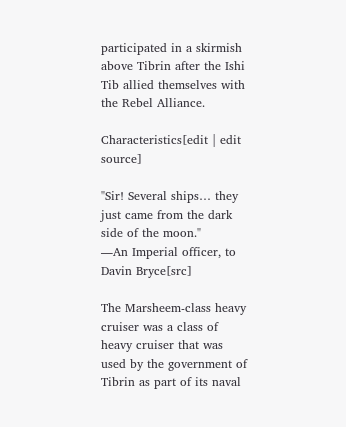participated in a skirmish above Tibrin after the Ishi Tib allied themselves with the Rebel Alliance.

Characteristics[edit | edit source]

"Sir! Several ships… they just came from the dark side of the moon."
―An Imperial officer, to Davin Bryce[src]

The Marsheem-class heavy cruiser was a class of heavy cruiser that was used by the government of Tibrin as part of its naval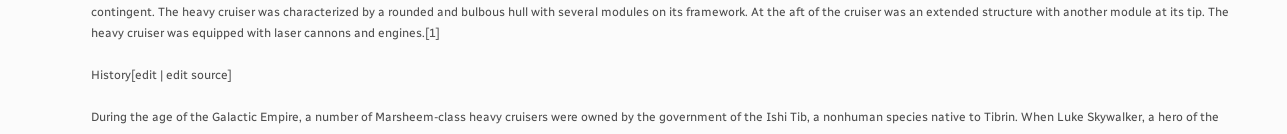contingent. The heavy cruiser was characterized by a rounded and bulbous hull with several modules on its framework. At the aft of the cruiser was an extended structure with another module at its tip. The heavy cruiser was equipped with laser cannons and engines.[1]

History[edit | edit source]

During the age of the Galactic Empire, a number of Marsheem-class heavy cruisers were owned by the government of the Ishi Tib, a nonhuman species native to Tibrin. When Luke Skywalker, a hero of the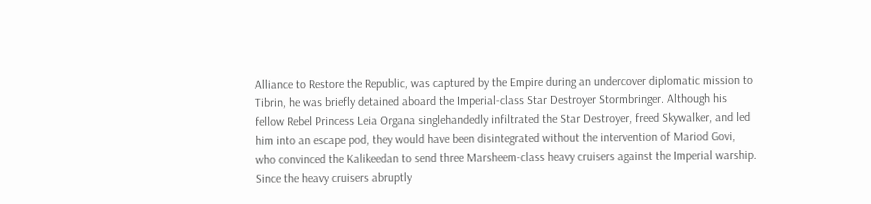Alliance to Restore the Republic, was captured by the Empire during an undercover diplomatic mission to Tibrin, he was briefly detained aboard the Imperial-class Star Destroyer Stormbringer. Although his fellow Rebel Princess Leia Organa singlehandedly infiltrated the Star Destroyer, freed Skywalker, and led him into an escape pod, they would have been disintegrated without the intervention of Mariod Govi, who convinced the Kalikeedan to send three Marsheem-class heavy cruisers against the Imperial warship. Since the heavy cruisers abruptly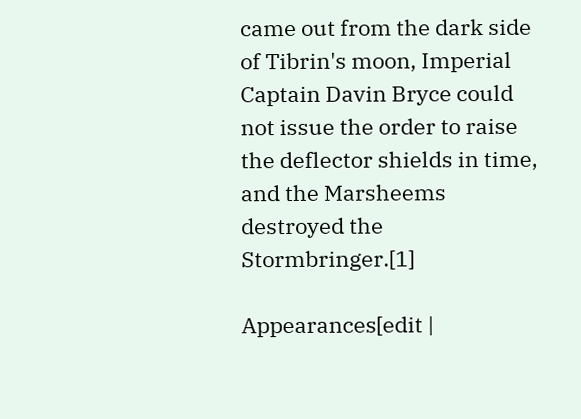came out from the dark side of Tibrin's moon, Imperial Captain Davin Bryce could not issue the order to raise the deflector shields in time, and the Marsheems destroyed the Stormbringer.[1]

Appearances[edit |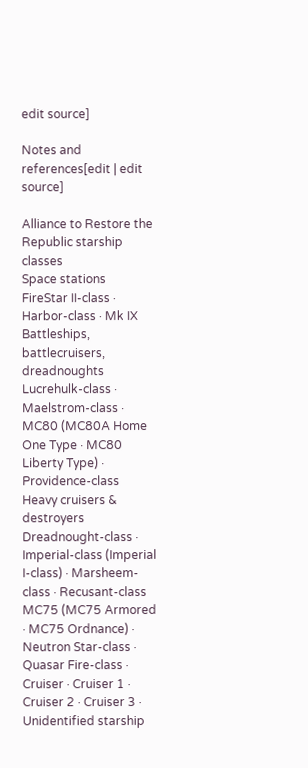edit source]

Notes and references[edit | edit source]

Alliance to Restore the Republic starship classes
Space stations
FireStar II-class · Harbor-class · Mk IX
Battleships, battlecruisers, dreadnoughts
Lucrehulk-class · Maelstrom-class · MC80 (MC80A Home One Type · MC80 Liberty Type) · Providence-class
Heavy cruisers & destroyers
Dreadnought-class · Imperial-class (Imperial I-class) · Marsheem-class · Recusant-class
MC75 (MC75 Armored · MC75 Ordnance) · Neutron Star-class · Quasar Fire-class · Cruiser · Cruiser 1 · Cruiser 2 · Cruiser 3 · Unidentified starship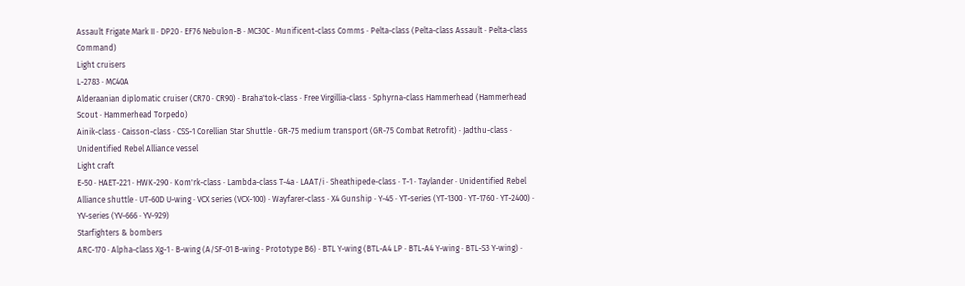Assault Frigate Mark II · DP20 · EF76 Nebulon-B · MC30C · Munificent-class Comms · Pelta-class (Pelta-class Assault · Pelta-class Command)
Light cruisers
L-2783 · MC40A
Alderaanian diplomatic cruiser (CR70 · CR90) · Braha'tok-class · Free Virgillia-class · Sphyrna-class Hammerhead (Hammerhead Scout · Hammerhead Torpedo)
Ainik-class · Caisson-class · CSS-1 Corellian Star Shuttle · GR-75 medium transport (GR-75 Combat Retrofit) · Jadthu-class · Unidentified Rebel Alliance vessel
Light craft
E-50 · HAET-221 · HWK-290 · Kom'rk-class · Lambda-class T-4a · LAAT/i · Sheathipede-class · T-1 · Taylander · Unidentified Rebel Alliance shuttle · UT-60D U-wing · VCX series (VCX-100) · Wayfarer-class · X4 Gunship · Y-45 · YT-series (YT-1300 · YT-1760 · YT-2400) · YV-series (YV-666 · YV-929)
Starfighters & bombers
ARC-170 · Alpha-class Xg-1 · B-wing (A/SF-01 B-wing · Prototype B6) · BTL Y-wing (BTL-A4 LP · BTL-A4 Y-wing · BTL-S3 Y-wing) ·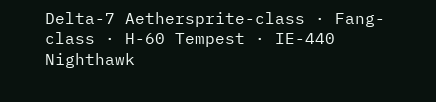Delta-7 Aethersprite-class · Fang-class · H-60 Tempest · IE-440 Nighthawk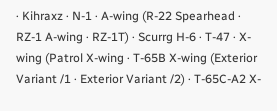· Kihraxz · N-1 · A-wing (R-22 Spearhead · RZ-1 A-wing · RZ-1T) · Scurrg H-6 · T-47 · X-wing (Patrol X-wing · T-65B X-wing (Exterior Variant /1 · Exterior Variant /2) · T-65C-A2 X-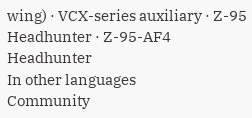wing) · VCX-series auxiliary · Z-95 Headhunter · Z-95-AF4 Headhunter
In other languages
Community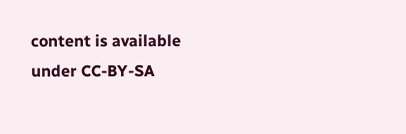content is available under CC-BY-SA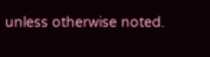unless otherwise noted.